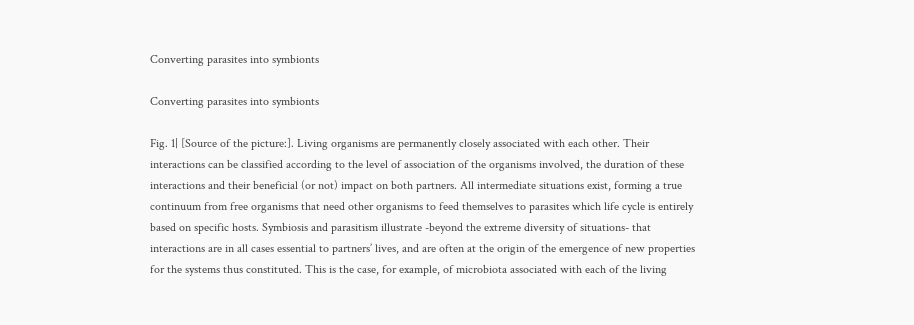Converting parasites into symbionts

Converting parasites into symbionts

Fig. 1| [Source of the picture:]. Living organisms are permanently closely associated with each other. Their interactions can be classified according to the level of association of the organisms involved, the duration of these interactions and their beneficial (or not) impact on both partners. All intermediate situations exist, forming a true continuum from free organisms that need other organisms to feed themselves to parasites which life cycle is entirely based on specific hosts. Symbiosis and parasitism illustrate -beyond the extreme diversity of situations- that interactions are in all cases essential to partners’ lives, and are often at the origin of the emergence of new properties for the systems thus constituted. This is the case, for example, of microbiota associated with each of the living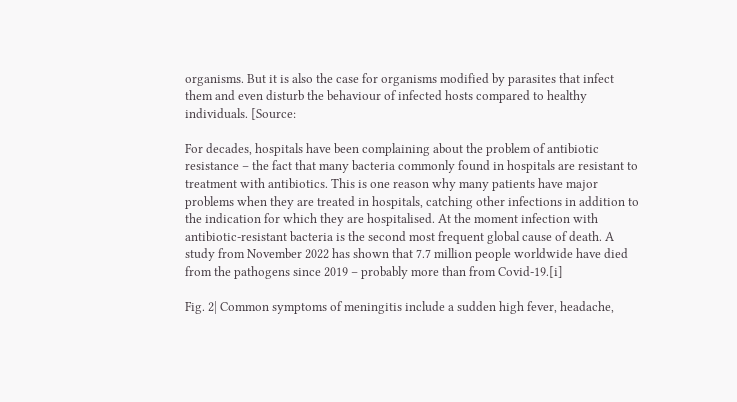organisms. But it is also the case for organisms modified by parasites that infect them and even disturb the behaviour of infected hosts compared to healthy individuals. [Source:

For decades, hospitals have been complaining about the problem of antibiotic resistance – the fact that many bacteria commonly found in hospitals are resistant to treatment with antibiotics. This is one reason why many patients have major problems when they are treated in hospitals, catching other infections in addition to the indication for which they are hospitalised. At the moment infection with antibiotic-resistant bacteria is the second most frequent global cause of death. A study from November 2022 has shown that 7.7 million people worldwide have died from the pathogens since 2019 – probably more than from Covid-19.[i]

Fig. 2| Common symptoms of meningitis include a sudden high fever, headache,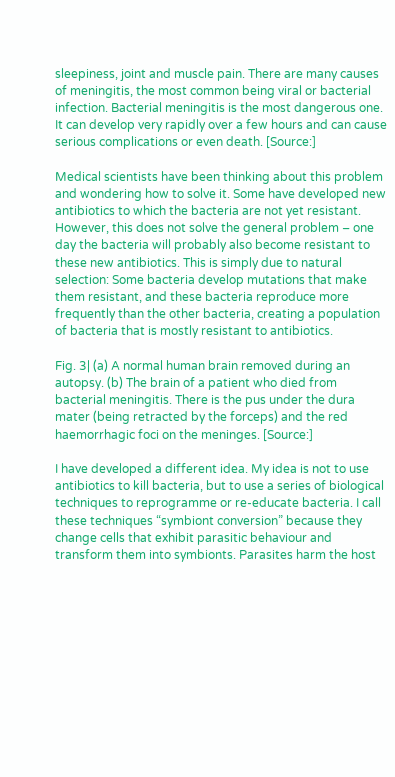sleepiness, joint and muscle pain. There are many causes of meningitis, the most common being viral or bacterial infection. Bacterial meningitis is the most dangerous one. It can develop very rapidly over a few hours and can cause serious complications or even death. [Source:]

Medical scientists have been thinking about this problem and wondering how to solve it. Some have developed new antibiotics to which the bacteria are not yet resistant. However, this does not solve the general problem – one day the bacteria will probably also become resistant to these new antibiotics. This is simply due to natural selection: Some bacteria develop mutations that make them resistant, and these bacteria reproduce more frequently than the other bacteria, creating a population of bacteria that is mostly resistant to antibiotics.

Fig. 3| (a) A normal human brain removed during an autopsy. (b) The brain of a patient who died from bacterial meningitis. There is the pus under the dura mater (being retracted by the forceps) and the red haemorrhagic foci on the meninges. [Source:]

I have developed a different idea. My idea is not to use antibiotics to kill bacteria, but to use a series of biological techniques to reprogramme or re-educate bacteria. I call these techniques “symbiont conversion” because they change cells that exhibit parasitic behaviour and transform them into symbionts. Parasites harm the host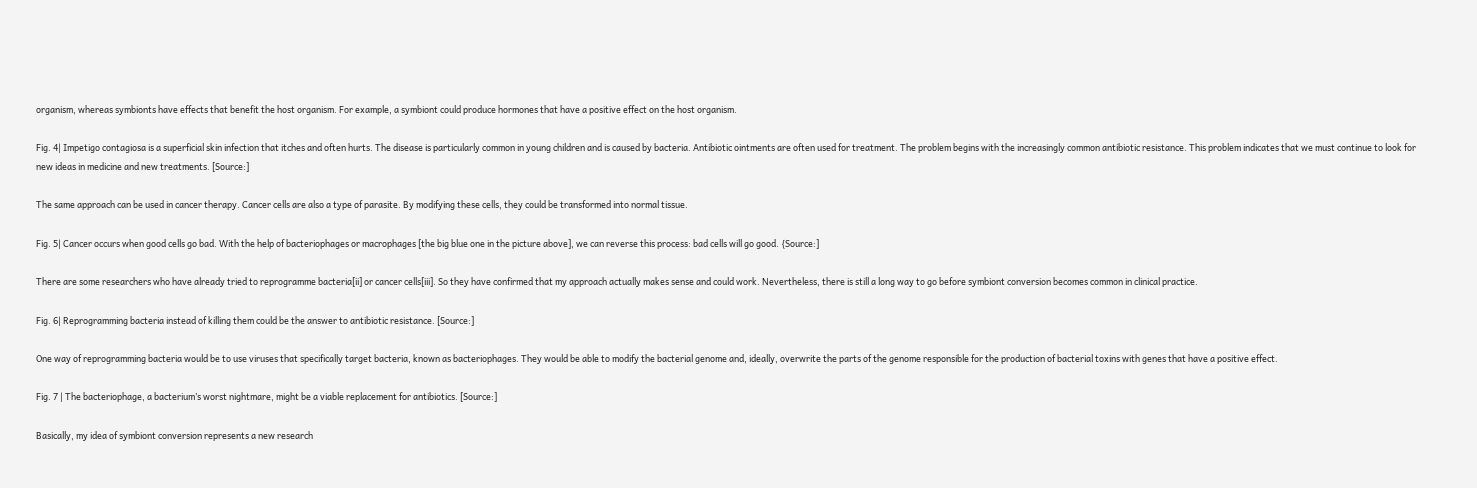organism, whereas symbionts have effects that benefit the host organism. For example, a symbiont could produce hormones that have a positive effect on the host organism.

Fig. 4| Impetigo contagiosa is a superficial skin infection that itches and often hurts. The disease is particularly common in young children and is caused by bacteria. Antibiotic ointments are often used for treatment. The problem begins with the increasingly common antibiotic resistance. This problem indicates that we must continue to look for new ideas in medicine and new treatments. [Source:]

The same approach can be used in cancer therapy. Cancer cells are also a type of parasite. By modifying these cells, they could be transformed into normal tissue.

Fig. 5| Cancer occurs when good cells go bad. With the help of bacteriophages or macrophages [the big blue one in the picture above], we can reverse this process: bad cells will go good. {Source:]

There are some researchers who have already tried to reprogramme bacteria[ii] or cancer cells[iii]. So they have confirmed that my approach actually makes sense and could work. Nevertheless, there is still a long way to go before symbiont conversion becomes common in clinical practice.

Fig. 6| Reprogramming bacteria instead of killing them could be the answer to antibiotic resistance. [Source:]

One way of reprogramming bacteria would be to use viruses that specifically target bacteria, known as bacteriophages. They would be able to modify the bacterial genome and, ideally, overwrite the parts of the genome responsible for the production of bacterial toxins with genes that have a positive effect.

Fig. 7 | The bacteriophage, a bacterium’s worst nightmare, might be a viable replacement for antibiotics. [Source:]

Basically, my idea of symbiont conversion represents a new research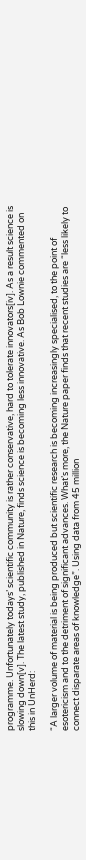programme. Unfortunately todays’ scientific community is rather conservative, hard to tolerate innovators[iv]. As a result science is slowing down[v]. The latest study, published in Nature, finds science is becoming less innovative. As Bob Lownie commented on this in UnHerd:

“A larger volume of material is being produced but scientific research is becoming increasingly specialised, to the point of esotericism and to the detriment of significant advances. What’s more, the Nature paper finds that recent studies are “less likely to connect disparate areas of knowledge”. Using data from 45 million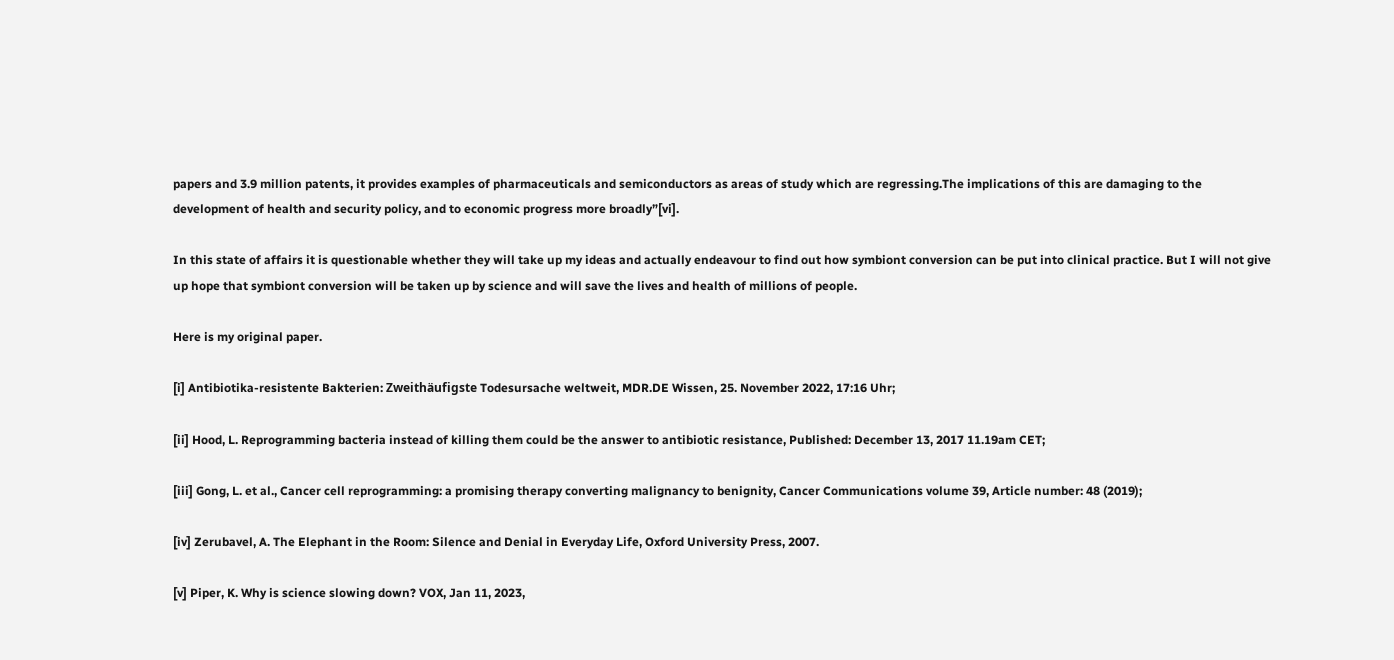papers and 3.9 million patents, it provides examples of pharmaceuticals and semiconductors as areas of study which are regressing.The implications of this are damaging to the development of health and security policy, and to economic progress more broadly”[vi].

In this state of affairs it is questionable whether they will take up my ideas and actually endeavour to find out how symbiont conversion can be put into clinical practice. But I will not give up hope that symbiont conversion will be taken up by science and will save the lives and health of millions of people.

Here is my original paper.

[i] Antibiotika-resistente Bakterien: Zweithäufigste Todesursache weltweit, MDR.DE Wissen, 25. November 2022, 17:16 Uhr;

[ii] Hood, L. Reprogramming bacteria instead of killing them could be the answer to antibiotic resistance, Published: December 13, 2017 11.19am CET;

[iii] Gong, L. et al., Cancer cell reprogramming: a promising therapy converting malignancy to benignity, Cancer Communications volume 39, Article number: 48 (2019);

[iv] Zerubavel, A. The Elephant in the Room: Silence and Denial in Everyday Life, Oxford University Press, 2007.

[v] Piper, K. Why is science slowing down? VOX, Jan 11, 2023,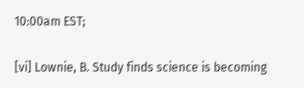10:00am EST;

[vi] Lownie, B. Study finds science is becoming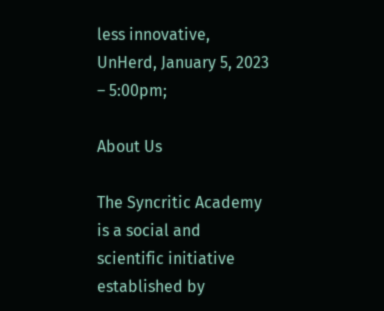less innovative, UnHerd, January 5, 2023 – 5:00pm;

About Us

The Syncritic Academy is a social and scientific initiative established by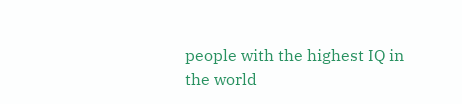people with the highest IQ in the world